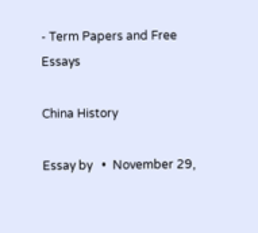- Term Papers and Free Essays

China History

Essay by   •  November 29,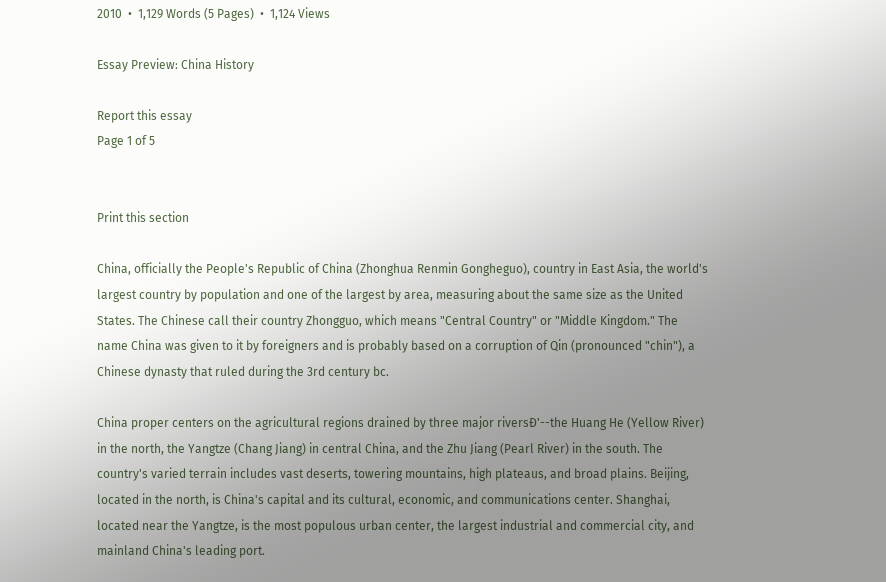2010  •  1,129 Words (5 Pages)  •  1,124 Views

Essay Preview: China History

Report this essay
Page 1 of 5


Print this section

China, officially the People's Republic of China (Zhonghua Renmin Gongheguo), country in East Asia, the world's largest country by population and one of the largest by area, measuring about the same size as the United States. The Chinese call their country Zhongguo, which means "Central Country" or "Middle Kingdom." The name China was given to it by foreigners and is probably based on a corruption of Qin (pronounced "chin"), a Chinese dynasty that ruled during the 3rd century bc.

China proper centers on the agricultural regions drained by three major riversÐ'--the Huang He (Yellow River) in the north, the Yangtze (Chang Jiang) in central China, and the Zhu Jiang (Pearl River) in the south. The country's varied terrain includes vast deserts, towering mountains, high plateaus, and broad plains. Beijing, located in the north, is China's capital and its cultural, economic, and communications center. Shanghai, located near the Yangtze, is the most populous urban center, the largest industrial and commercial city, and mainland China's leading port.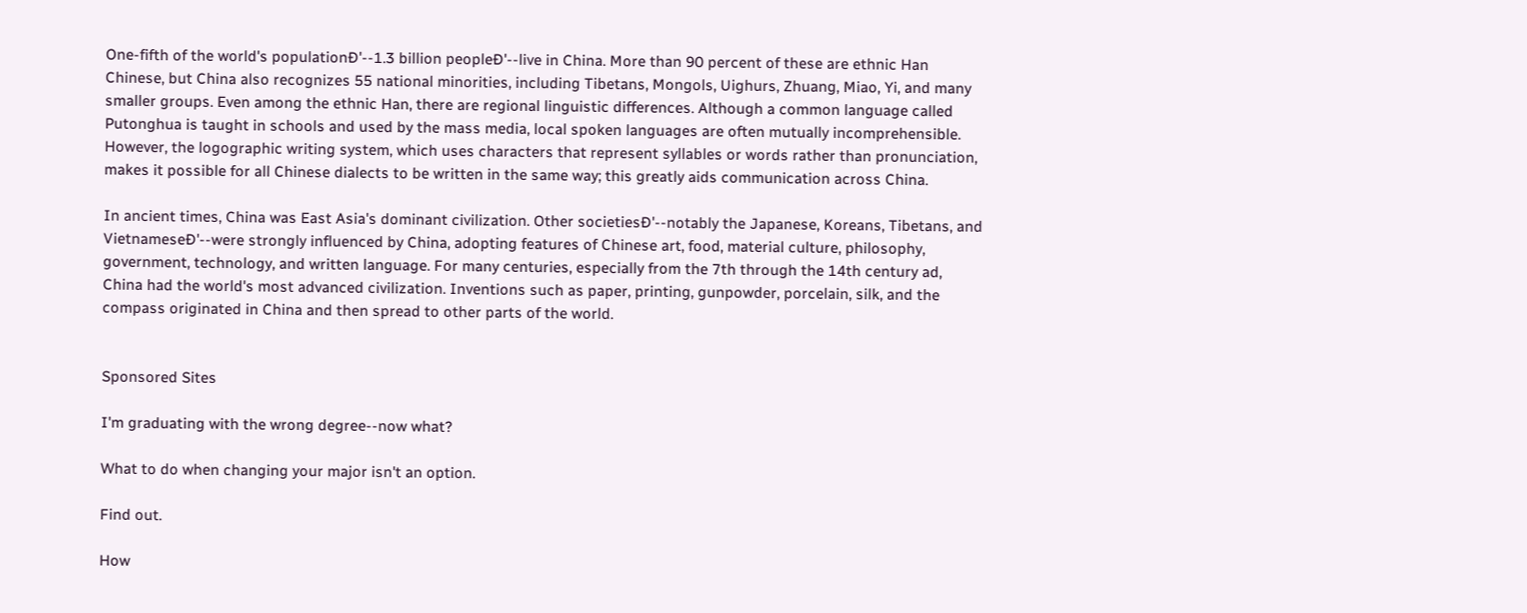One-fifth of the world's populationÐ'--1.3 billion peopleÐ'--live in China. More than 90 percent of these are ethnic Han Chinese, but China also recognizes 55 national minorities, including Tibetans, Mongols, Uighurs, Zhuang, Miao, Yi, and many smaller groups. Even among the ethnic Han, there are regional linguistic differences. Although a common language called Putonghua is taught in schools and used by the mass media, local spoken languages are often mutually incomprehensible. However, the logographic writing system, which uses characters that represent syllables or words rather than pronunciation, makes it possible for all Chinese dialects to be written in the same way; this greatly aids communication across China.

In ancient times, China was East Asia's dominant civilization. Other societiesÐ'--notably the Japanese, Koreans, Tibetans, and VietnameseÐ'--were strongly influenced by China, adopting features of Chinese art, food, material culture, philosophy, government, technology, and written language. For many centuries, especially from the 7th through the 14th century ad, China had the world's most advanced civilization. Inventions such as paper, printing, gunpowder, porcelain, silk, and the compass originated in China and then spread to other parts of the world.


Sponsored Sites

I'm graduating with the wrong degree--now what?

What to do when changing your major isn't an option.

Find out.

How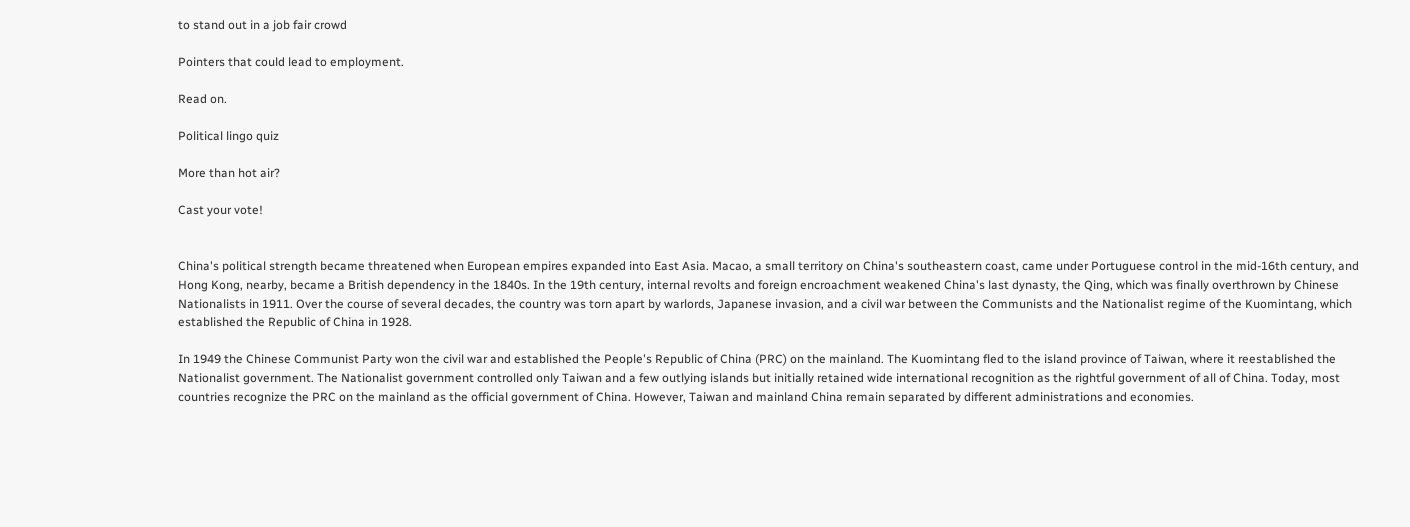to stand out in a job fair crowd

Pointers that could lead to employment.

Read on.

Political lingo quiz

More than hot air?

Cast your vote!


China's political strength became threatened when European empires expanded into East Asia. Macao, a small territory on China's southeastern coast, came under Portuguese control in the mid-16th century, and Hong Kong, nearby, became a British dependency in the 1840s. In the 19th century, internal revolts and foreign encroachment weakened China's last dynasty, the Qing, which was finally overthrown by Chinese Nationalists in 1911. Over the course of several decades, the country was torn apart by warlords, Japanese invasion, and a civil war between the Communists and the Nationalist regime of the Kuomintang, which established the Republic of China in 1928.

In 1949 the Chinese Communist Party won the civil war and established the People's Republic of China (PRC) on the mainland. The Kuomintang fled to the island province of Taiwan, where it reestablished the Nationalist government. The Nationalist government controlled only Taiwan and a few outlying islands but initially retained wide international recognition as the rightful government of all of China. Today, most countries recognize the PRC on the mainland as the official government of China. However, Taiwan and mainland China remain separated by different administrations and economies.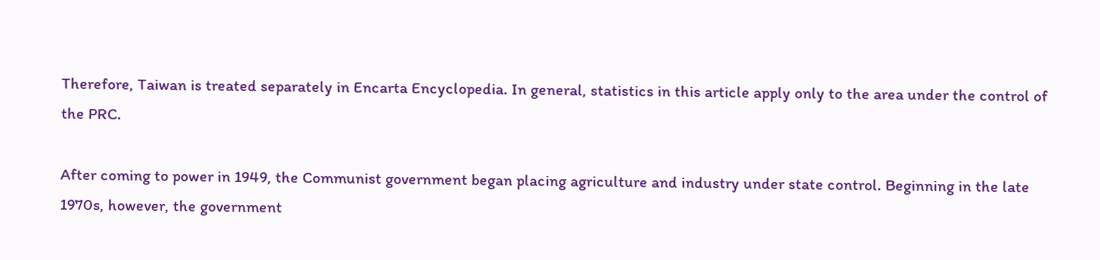Therefore, Taiwan is treated separately in Encarta Encyclopedia. In general, statistics in this article apply only to the area under the control of the PRC.

After coming to power in 1949, the Communist government began placing agriculture and industry under state control. Beginning in the late 1970s, however, the government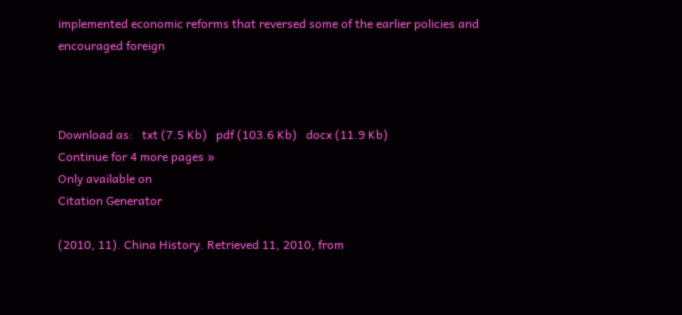implemented economic reforms that reversed some of the earlier policies and encouraged foreign



Download as:   txt (7.5 Kb)   pdf (103.6 Kb)   docx (11.9 Kb)
Continue for 4 more pages »
Only available on
Citation Generator

(2010, 11). China History. Retrieved 11, 2010, from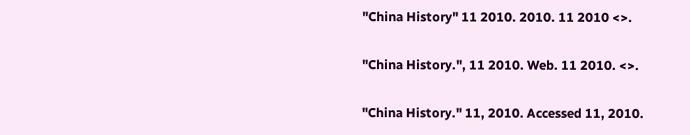"China History" 11 2010. 2010. 11 2010 <>.

"China History.", 11 2010. Web. 11 2010. <>.

"China History." 11, 2010. Accessed 11, 2010.